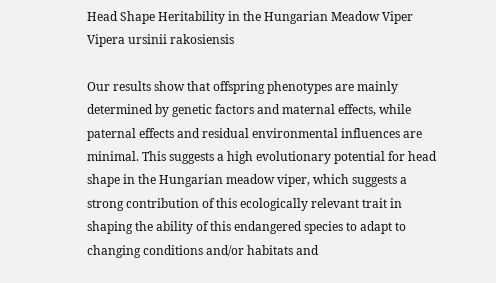Head Shape Heritability in the Hungarian Meadow Viper Vipera ursinii rakosiensis

Our results show that offspring phenotypes are mainly determined by genetic factors and maternal effects, while paternal effects and residual environmental influences are minimal. This suggests a high evolutionary potential for head shape in the Hungarian meadow viper, which suggests a strong contribution of this ecologically relevant trait in shaping the ability of this endangered species to adapt to changing conditions and/or habitats and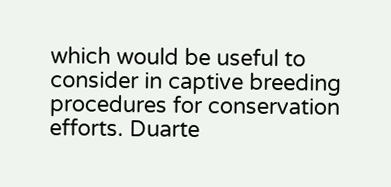which would be useful to consider in captive breeding procedures for conservation efforts. Duarte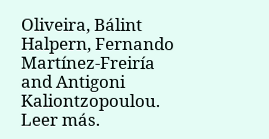Oliveira, Bálint Halpern, Fernando Martínez-Freiría and Antigoni Kaliontzopoulou. Leer más.